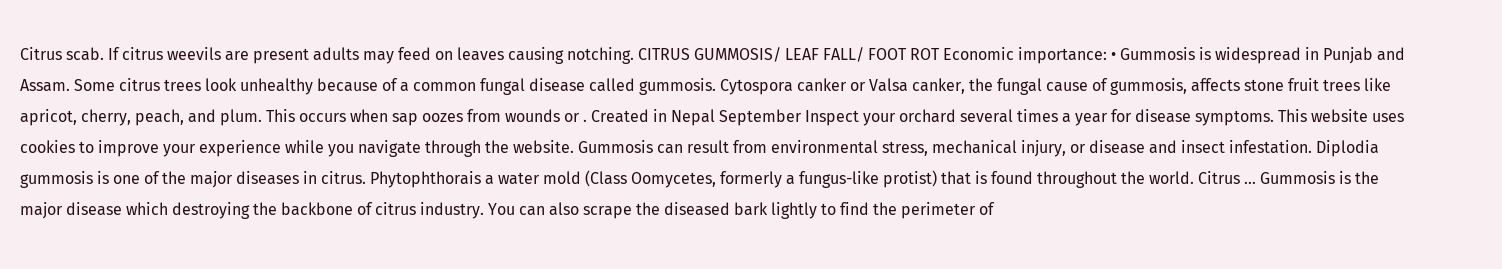Citrus scab. If citrus weevils are present adults may feed on leaves causing notching. CITRUS GUMMOSIS/ LEAF FALL/ FOOT ROT Economic importance: • Gummosis is widespread in Punjab and Assam. Some citrus trees look unhealthy because of a common fungal disease called gummosis. Cytospora canker or Valsa canker, the fungal cause of gummosis, affects stone fruit trees like apricot, cherry, peach, and plum. This occurs when sap oozes from wounds or . Created in Nepal September Inspect your orchard several times a year for disease symptoms. This website uses cookies to improve your experience while you navigate through the website. Gummosis can result from environmental stress, mechanical injury, or disease and insect infestation. Diplodia gummosis is one of the major diseases in citrus. Phytophthorais a water mold (Class Oomycetes, formerly a fungus-like protist) that is found throughout the world. Citrus … Gummosis is the major disease which destroying the backbone of citrus industry. You can also scrape the diseased bark lightly to find the perimeter of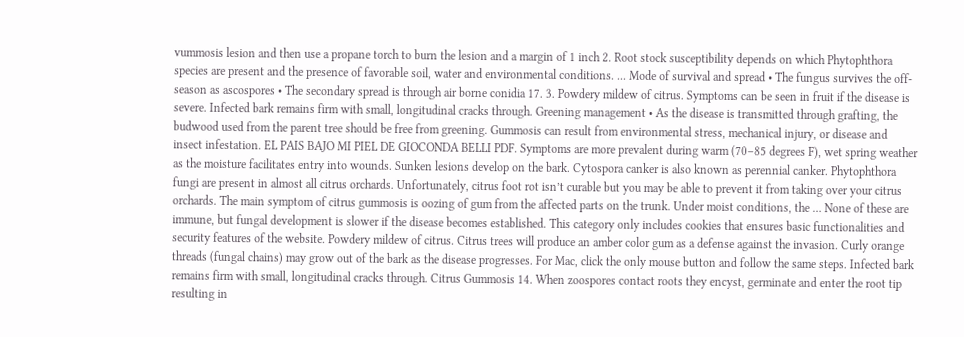vummosis lesion and then use a propane torch to burn the lesion and a margin of 1 inch 2. Root stock susceptibility depends on which Phytophthora species are present and the presence of favorable soil, water and environmental conditions. ... Mode of survival and spread • The fungus survives the off-season as ascospores • The secondary spread is through air borne conidia 17. 3. Powdery mildew of citrus. Symptoms can be seen in fruit if the disease is severe. Infected bark remains firm with small, longitudinal cracks through. Greening management • As the disease is transmitted through grafting, the budwood used from the parent tree should be free from greening. Gummosis can result from environmental stress, mechanical injury, or disease and insect infestation. EL PAIS BAJO MI PIEL DE GIOCONDA BELLI PDF. Symptoms are more prevalent during warm (70–85 degrees F), wet spring weather as the moisture facilitates entry into wounds. Sunken lesions develop on the bark. Cytospora canker is also known as perennial canker. Phytophthora fungi are present in almost all citrus orchards. Unfortunately, citrus foot rot isn’t curable but you may be able to prevent it from taking over your citrus orchards. The main symptom of citrus gummosis is oozing of gum from the affected parts on the trunk. Under moist conditions, the … None of these are immune, but fungal development is slower if the disease becomes established. This category only includes cookies that ensures basic functionalities and security features of the website. Powdery mildew of citrus. Citrus trees will produce an amber color gum as a defense against the invasion. Curly orange threads (fungal chains) may grow out of the bark as the disease progresses. For Mac, click the only mouse button and follow the same steps. Infected bark remains firm with small, longitudinal cracks through. Citrus Gummosis 14. When zoospores contact roots they encyst, germinate and enter the root tip resulting in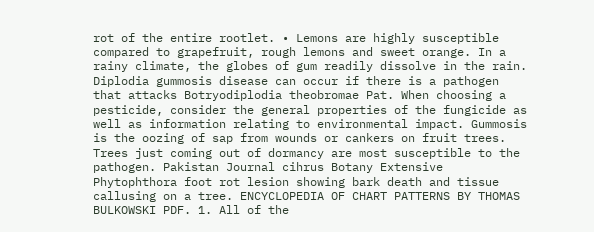rot of the entire rootlet. • Lemons are highly susceptible compared to grapefruit, rough lemons and sweet orange. In a rainy climate, the globes of gum readily dissolve in the rain. Diplodia gummosis disease can occur if there is a pathogen that attacks Botryodiplodia theobromae Pat. When choosing a pesticide, consider the general properties of the fungicide as well as information relating to environmental impact. Gummosis is the oozing of sap from wounds or cankers on fruit trees. Trees just coming out of dormancy are most susceptible to the pathogen. Pakistan Journal cihrus Botany Extensive Phytophthora foot rot lesion showing bark death and tissue callusing on a tree. ENCYCLOPEDIA OF CHART PATTERNS BY THOMAS BULKOWSKI PDF. 1. All of the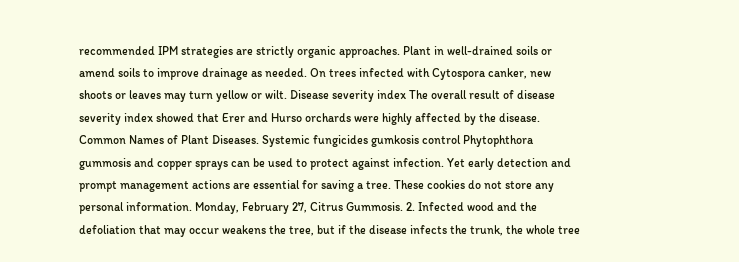recommended IPM strategies are strictly organic approaches. Plant in well-drained soils or amend soils to improve drainage as needed. On trees infected with Cytospora canker, new shoots or leaves may turn yellow or wilt. Disease severity index The overall result of disease severity index showed that Erer and Hurso orchards were highly affected by the disease. Common Names of Plant Diseases. Systemic fungicides gumkosis control Phytophthora gummosis and copper sprays can be used to protect against infection. Yet early detection and prompt management actions are essential for saving a tree. These cookies do not store any personal information. Monday, February 27, Citrus Gummosis. 2. Infected wood and the defoliation that may occur weakens the tree, but if the disease infects the trunk, the whole tree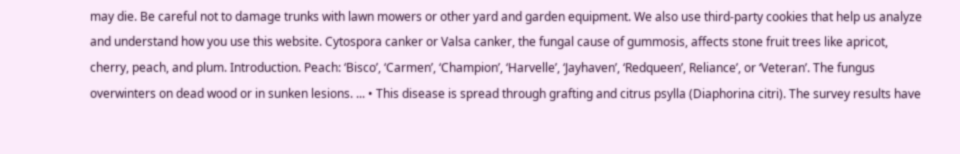may die. Be careful not to damage trunks with lawn mowers or other yard and garden equipment. We also use third-party cookies that help us analyze and understand how you use this website. Cytospora canker or Valsa canker, the fungal cause of gummosis, affects stone fruit trees like apricot, cherry, peach, and plum. Introduction. Peach: ‘Bisco’, ‘Carmen’, ‘Champion’, ‘Harvelle’, ‘Jayhaven’, ‘Redqueen’, Reliance’, or ‘Veteran’. The fungus overwinters on dead wood or in sunken lesions. ... • This disease is spread through grafting and citrus psylla (Diaphorina citri). The survey results have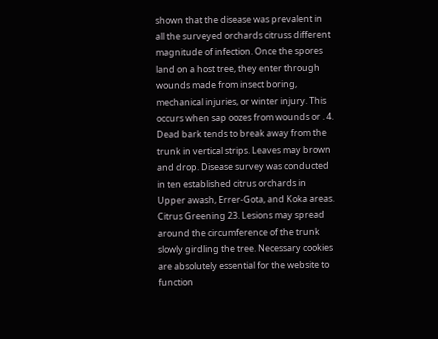shown that the disease was prevalent in all the surveyed orchards citruss different magnitude of infection. Once the spores land on a host tree, they enter through wounds made from insect boring, mechanical injuries, or winter injury. This occurs when sap oozes from wounds or . 4. Dead bark tends to break away from the trunk in vertical strips. Leaves may brown and drop. Disease survey was conducted in ten established citrus orchards in Upper awash, Errer-Gota, and Koka areas. Citrus Greening 23. Lesions may spread around the circumference of the trunk slowly girdling the tree. Necessary cookies are absolutely essential for the website to function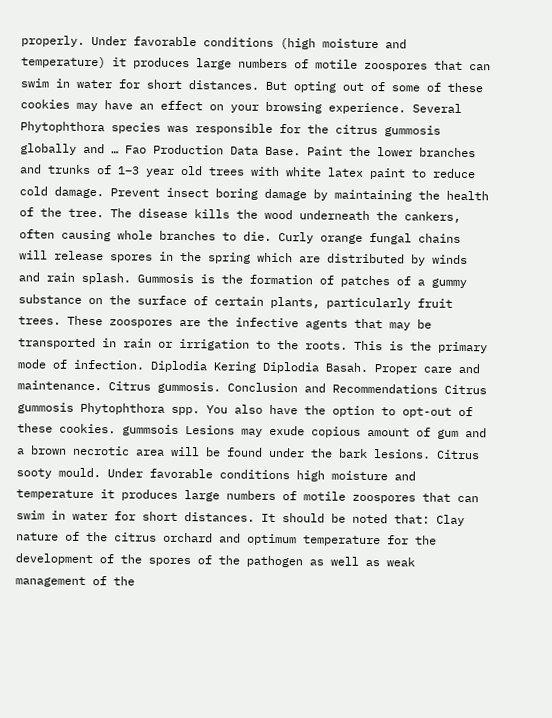properly. Under favorable conditions (high moisture and temperature) it produces large numbers of motile zoospores that can swim in water for short distances. But opting out of some of these cookies may have an effect on your browsing experience. Several Phytophthora species was responsible for the citrus gummosis globally and … Fao Production Data Base. Paint the lower branches and trunks of 1–3 year old trees with white latex paint to reduce cold damage. Prevent insect boring damage by maintaining the health of the tree. The disease kills the wood underneath the cankers, often causing whole branches to die. Curly orange fungal chains will release spores in the spring which are distributed by winds and rain splash. Gummosis is the formation of patches of a gummy substance on the surface of certain plants, particularly fruit trees. These zoospores are the infective agents that may be transported in rain or irrigation to the roots. This is the primary mode of infection. Diplodia Kering Diplodia Basah. Proper care and maintenance. Citrus gummosis. Conclusion and Recommendations Citrus gummosis Phytophthora spp. You also have the option to opt-out of these cookies. gummsois Lesions may exude copious amount of gum and a brown necrotic area will be found under the bark lesions. Citrus sooty mould. Under favorable conditions high moisture and temperature it produces large numbers of motile zoospores that can swim in water for short distances. It should be noted that: Clay nature of the citrus orchard and optimum temperature for the development of the spores of the pathogen as well as weak management of the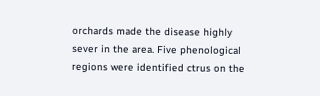orchards made the disease highly sever in the area. Five phenological regions were identified ctrus on the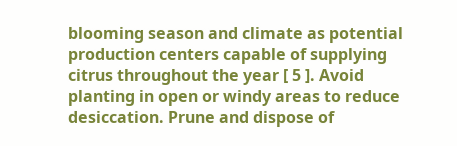blooming season and climate as potential production centers capable of supplying citrus throughout the year [ 5 ]. Avoid planting in open or windy areas to reduce desiccation. Prune and dispose of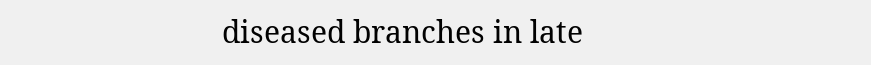diseased branches in late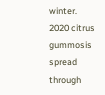winter.
2020 citrus gummosis spread through